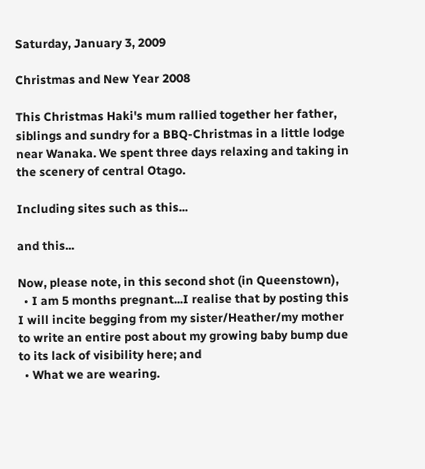Saturday, January 3, 2009

Christmas and New Year 2008

This Christmas Haki's mum rallied together her father, siblings and sundry for a BBQ-Christmas in a little lodge near Wanaka. We spent three days relaxing and taking in the scenery of central Otago.

Including sites such as this...

and this...

Now, please note, in this second shot (in Queenstown),
  • I am 5 months pregnant...I realise that by posting this I will incite begging from my sister/Heather/my mother to write an entire post about my growing baby bump due to its lack of visibility here; and
  • What we are wearing.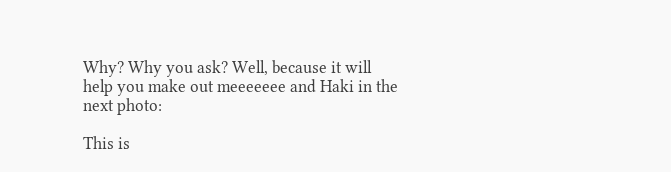Why? Why you ask? Well, because it will help you make out meeeeeee and Haki in the next photo:

This is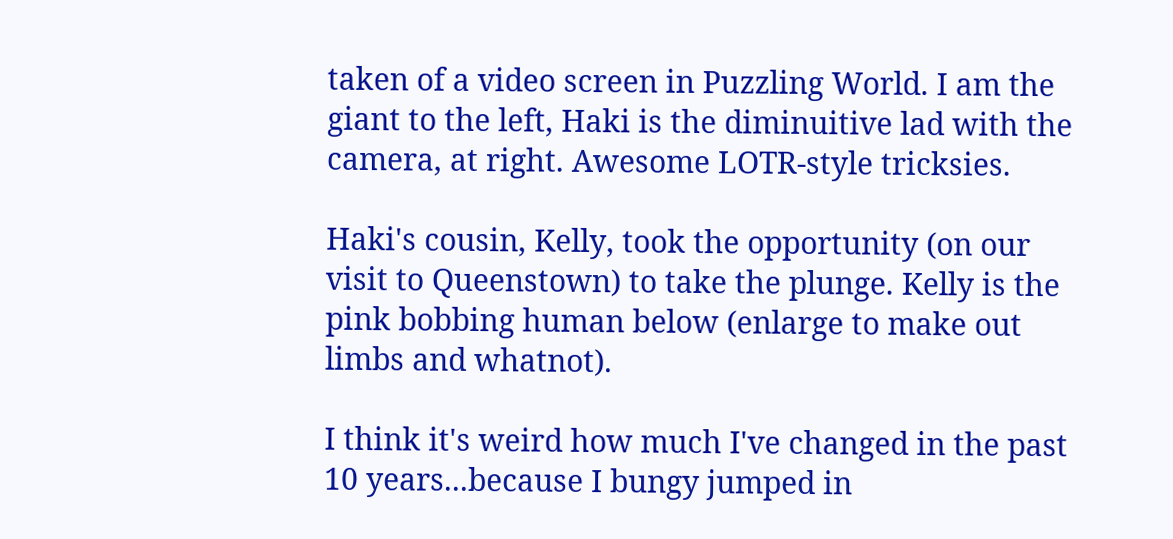taken of a video screen in Puzzling World. I am the giant to the left, Haki is the diminuitive lad with the camera, at right. Awesome LOTR-style tricksies.

Haki's cousin, Kelly, took the opportunity (on our visit to Queenstown) to take the plunge. Kelly is the pink bobbing human below (enlarge to make out limbs and whatnot).

I think it's weird how much I've changed in the past 10 years...because I bungy jumped in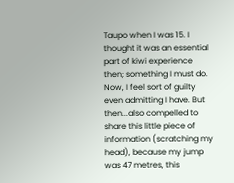Taupo when I was 15. I thought it was an essential part of kiwi experience then; something I must do. Now, I feel sort of guilty even admitting I have. But then...also compelled to share this little piece of information (scratching my head), because my jump was 47 metres, this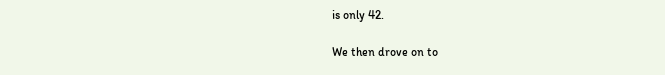is only 42.

We then drove on to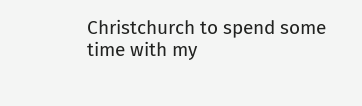Christchurch to spend some time with my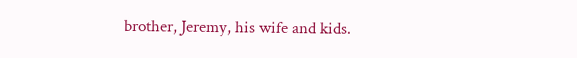brother, Jeremy, his wife and kids.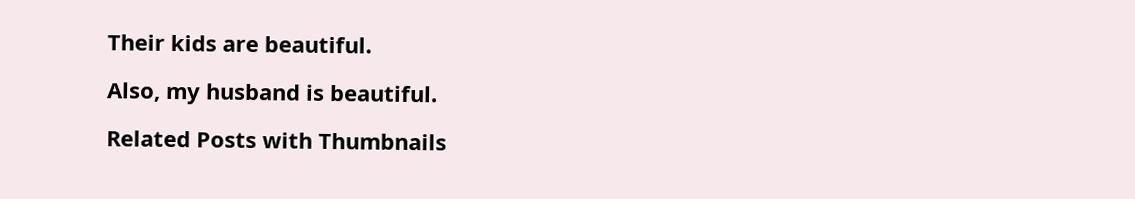Their kids are beautiful.

Also, my husband is beautiful.

Related Posts with Thumbnails